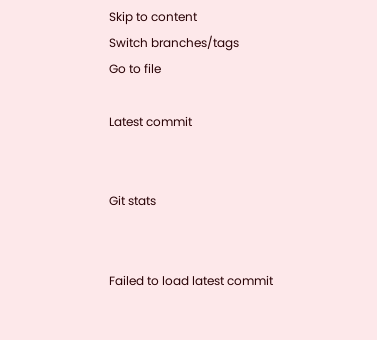Skip to content
Switch branches/tags
Go to file

Latest commit


Git stats


Failed to load latest commit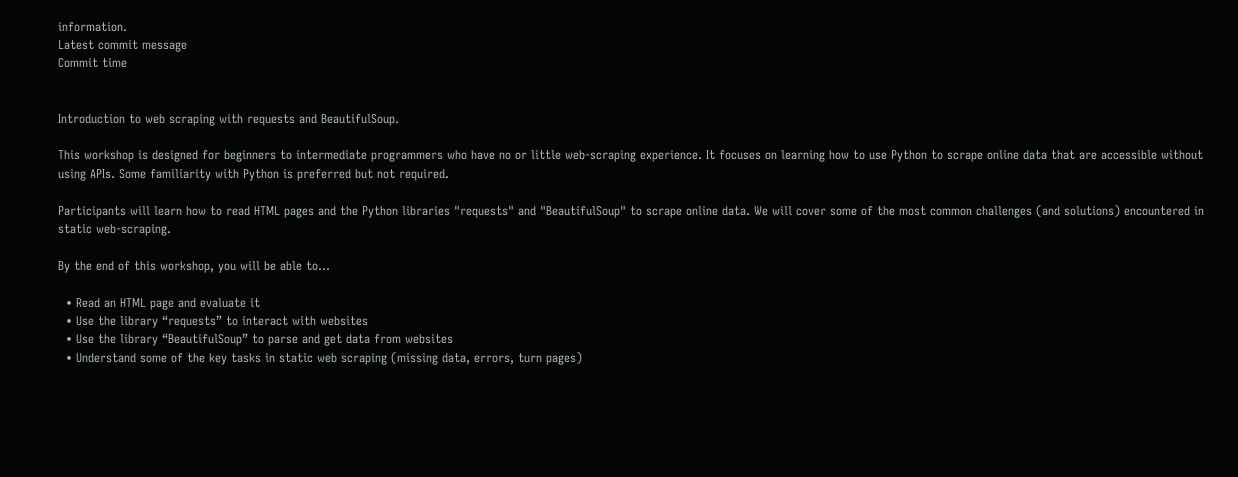information.
Latest commit message
Commit time


Introduction to web scraping with requests and BeautifulSoup.

This workshop is designed for beginners to intermediate programmers who have no or little web-scraping experience. It focuses on learning how to use Python to scrape online data that are accessible without using APIs. Some familiarity with Python is preferred but not required.

Participants will learn how to read HTML pages and the Python libraries "requests" and "BeautifulSoup" to scrape online data. We will cover some of the most common challenges (and solutions) encountered in static web-scraping.

By the end of this workshop, you will be able to...

  • Read an HTML page and evaluate it
  • Use the library “requests” to interact with websites
  • Use the library “BeautifulSoup” to parse and get data from websites
  • Understand some of the key tasks in static web scraping (missing data, errors, turn pages)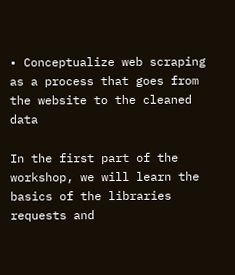• Conceptualize web scraping as a process that goes from the website to the cleaned data

In the first part of the workshop, we will learn the basics of the libraries requests and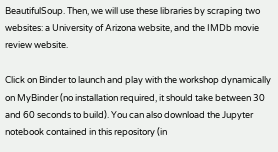BeautifulSoup. Then, we will use these libraries by scraping two websites: a University of Arizona website, and the IMDb movie review website.

Click on Binder to launch and play with the workshop dynamically on MyBinder (no installation required, it should take between 30 and 60 seconds to build). You can also download the Jupyter notebook contained in this repository (in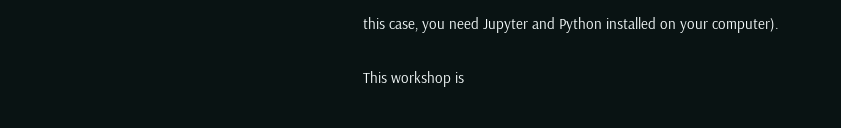this case, you need Jupyter and Python installed on your computer).

This workshop is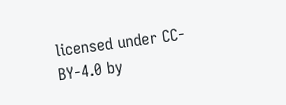licensed under CC-BY-4.0 by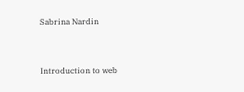Sabrina Nardin


Introduction to web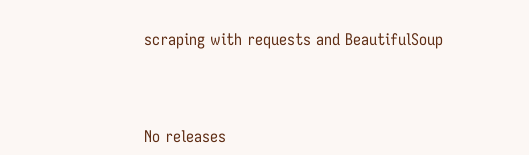scraping with requests and BeautifulSoup



No releases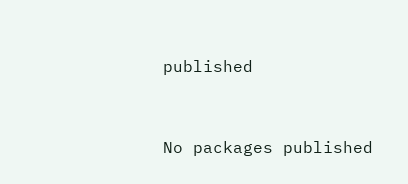published


No packages published